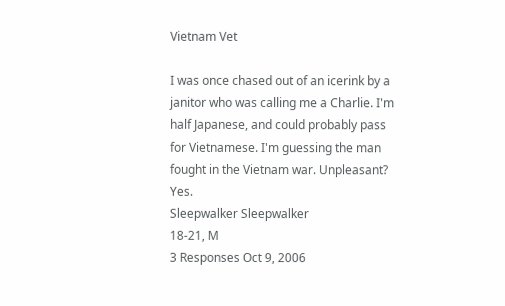Vietnam Vet

I was once chased out of an icerink by a janitor who was calling me a Charlie. I'm half Japanese, and could probably pass for Vietnamese. I'm guessing the man fought in the Vietnam war. Unpleasant? Yes.
Sleepwalker Sleepwalker
18-21, M
3 Responses Oct 9, 2006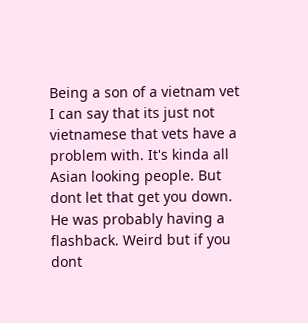Being a son of a vietnam vet I can say that its just not vietnamese that vets have a problem with. It's kinda all Asian looking people. But dont let that get you down. He was probably having a flashback. Weird but if you dont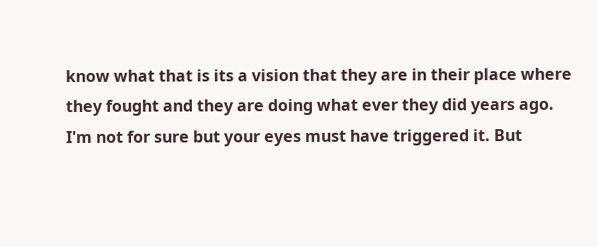know what that is its a vision that they are in their place where they fought and they are doing what ever they did years ago. I'm not for sure but your eyes must have triggered it. But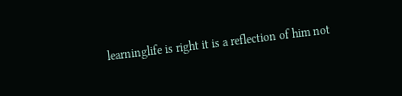learninglife is right it is a reflection of him not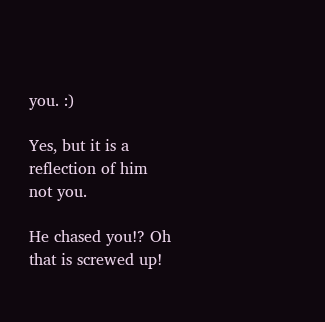you. :)

Yes, but it is a reflection of him not you.

He chased you!? Oh that is screwed up!